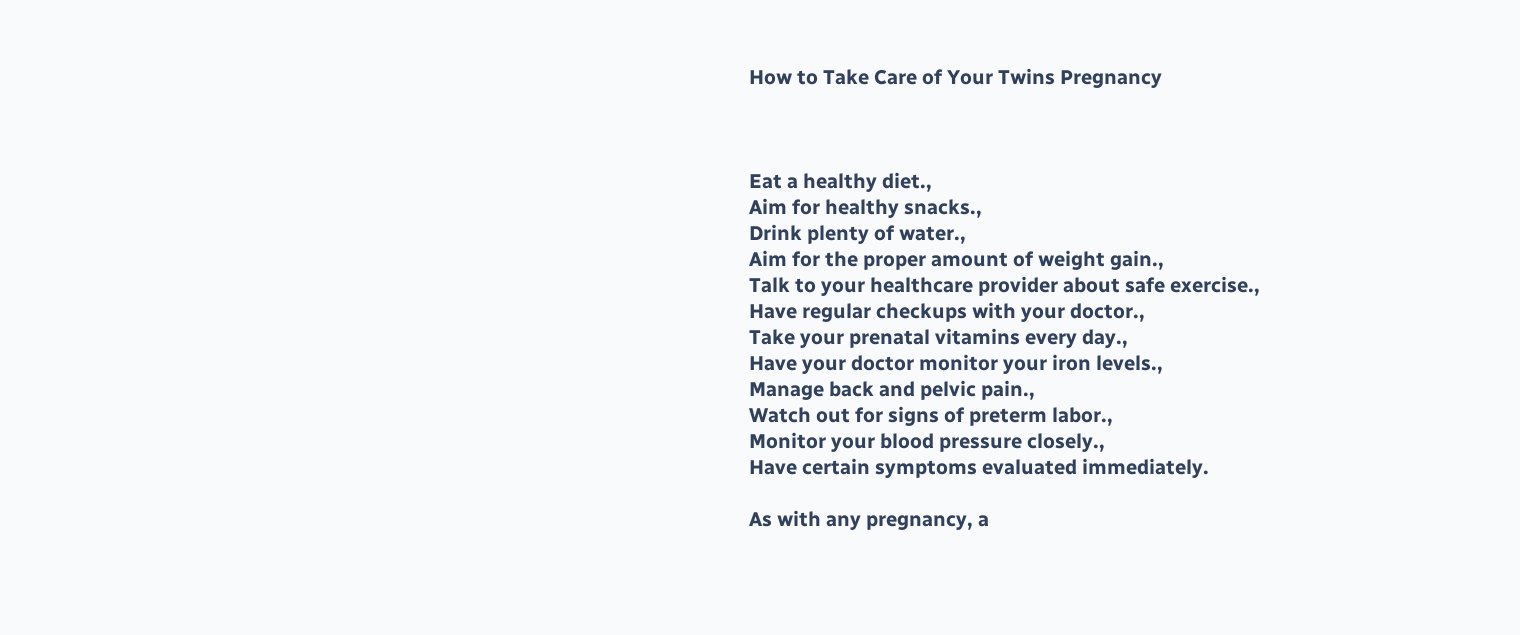How to Take Care of Your Twins Pregnancy



Eat a healthy diet.,
Aim for healthy snacks.,
Drink plenty of water.,
Aim for the proper amount of weight gain.,
Talk to your healthcare provider about safe exercise.,
Have regular checkups with your doctor.,
Take your prenatal vitamins every day.,
Have your doctor monitor your iron levels.,
Manage back and pelvic pain.,
Watch out for signs of preterm labor.,
Monitor your blood pressure closely.,
Have certain symptoms evaluated immediately.

As with any pregnancy, a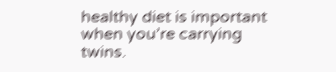healthy diet is important when you’re carrying twins.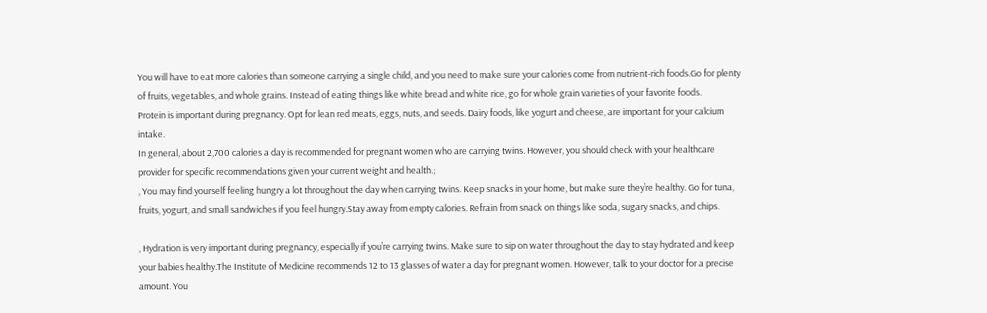You will have to eat more calories than someone carrying a single child, and you need to make sure your calories come from nutrient-rich foods.Go for plenty of fruits, vegetables, and whole grains. Instead of eating things like white bread and white rice, go for whole grain varieties of your favorite foods.
Protein is important during pregnancy. Opt for lean red meats, eggs, nuts, and seeds. Dairy foods, like yogurt and cheese, are important for your calcium intake.
In general, about 2,700 calories a day is recommended for pregnant women who are carrying twins. However, you should check with your healthcare provider for specific recommendations given your current weight and health.;
, You may find yourself feeling hungry a lot throughout the day when carrying twins. Keep snacks in your home, but make sure they’re healthy. Go for tuna, fruits, yogurt, and small sandwiches if you feel hungry.Stay away from empty calories. Refrain from snack on things like soda, sugary snacks, and chips.

, Hydration is very important during pregnancy, especially if you’re carrying twins. Make sure to sip on water throughout the day to stay hydrated and keep your babies healthy.The Institute of Medicine recommends 12 to 13 glasses of water a day for pregnant women. However, talk to your doctor for a precise amount. You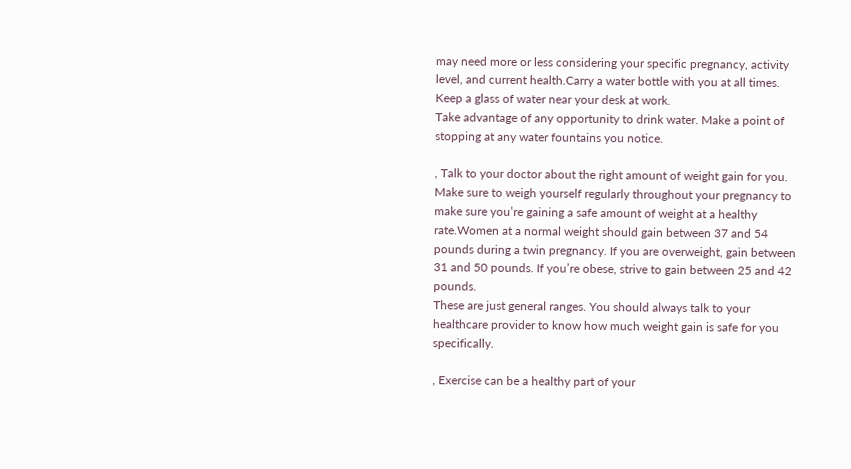may need more or less considering your specific pregnancy, activity level, and current health.Carry a water bottle with you at all times. Keep a glass of water near your desk at work.
Take advantage of any opportunity to drink water. Make a point of stopping at any water fountains you notice.

, Talk to your doctor about the right amount of weight gain for you. Make sure to weigh yourself regularly throughout your pregnancy to make sure you’re gaining a safe amount of weight at a healthy rate.Women at a normal weight should gain between 37 and 54 pounds during a twin pregnancy. If you are overweight, gain between 31 and 50 pounds. If you’re obese, strive to gain between 25 and 42 pounds.
These are just general ranges. You should always talk to your healthcare provider to know how much weight gain is safe for you specifically.

, Exercise can be a healthy part of your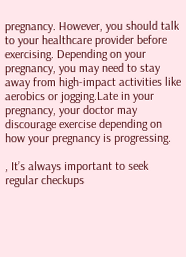pregnancy. However, you should talk to your healthcare provider before exercising. Depending on your pregnancy, you may need to stay away from high-impact activities like aerobics or jogging.Late in your pregnancy, your doctor may discourage exercise depending on how your pregnancy is progressing.

, It’s always important to seek regular checkups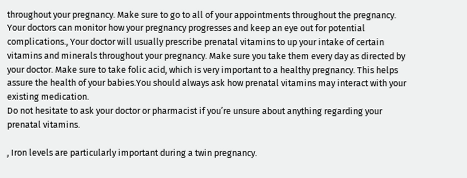throughout your pregnancy. Make sure to go to all of your appointments throughout the pregnancy. Your doctors can monitor how your pregnancy progresses and keep an eye out for potential complications., Your doctor will usually prescribe prenatal vitamins to up your intake of certain vitamins and minerals throughout your pregnancy. Make sure you take them every day as directed by your doctor. Make sure to take folic acid, which is very important to a healthy pregnancy. This helps assure the health of your babies.You should always ask how prenatal vitamins may interact with your existing medication.
Do not hesitate to ask your doctor or pharmacist if you’re unsure about anything regarding your prenatal vitamins.

, Iron levels are particularly important during a twin pregnancy.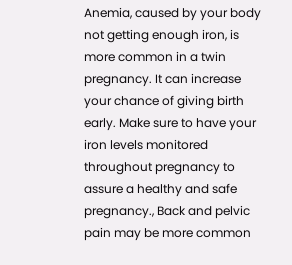Anemia, caused by your body not getting enough iron, is more common in a twin pregnancy. It can increase your chance of giving birth early. Make sure to have your iron levels monitored throughout pregnancy to assure a healthy and safe pregnancy., Back and pelvic pain may be more common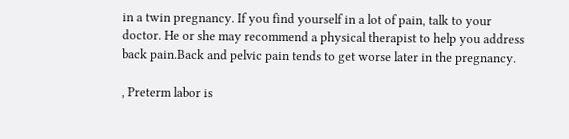in a twin pregnancy. If you find yourself in a lot of pain, talk to your doctor. He or she may recommend a physical therapist to help you address back pain.Back and pelvic pain tends to get worse later in the pregnancy.

, Preterm labor is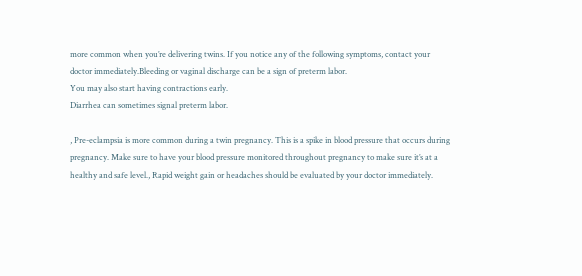more common when you’re delivering twins. If you notice any of the following symptoms, contact your doctor immediately.Bleeding or vaginal discharge can be a sign of preterm labor.
You may also start having contractions early.
Diarrhea can sometimes signal preterm labor.

, Pre-eclampsia is more common during a twin pregnancy. This is a spike in blood pressure that occurs during pregnancy. Make sure to have your blood pressure monitored throughout pregnancy to make sure it’s at a healthy and safe level., Rapid weight gain or headaches should be evaluated by your doctor immediately.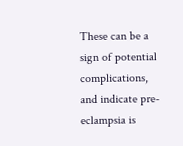These can be a sign of potential complications, and indicate pre-eclampsia is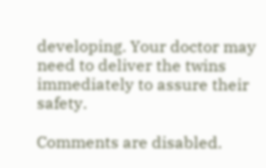developing. Your doctor may need to deliver the twins immediately to assure their safety.

Comments are disabled.